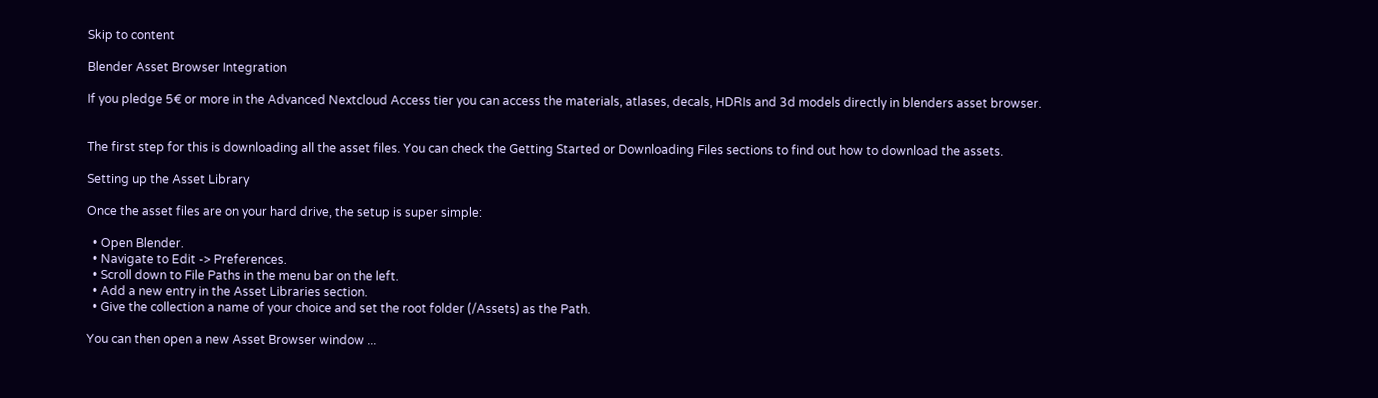Skip to content

Blender Asset Browser Integration

If you pledge 5€ or more in the Advanced Nextcloud Access tier you can access the materials, atlases, decals, HDRIs and 3d models directly in blenders asset browser.


The first step for this is downloading all the asset files. You can check the Getting Started or Downloading Files sections to find out how to download the assets.

Setting up the Asset Library

Once the asset files are on your hard drive, the setup is super simple:

  • Open Blender.
  • Navigate to Edit -> Preferences.
  • Scroll down to File Paths in the menu bar on the left.
  • Add a new entry in the Asset Libraries section.
  • Give the collection a name of your choice and set the root folder (/Assets) as the Path.

You can then open a new Asset Browser window ...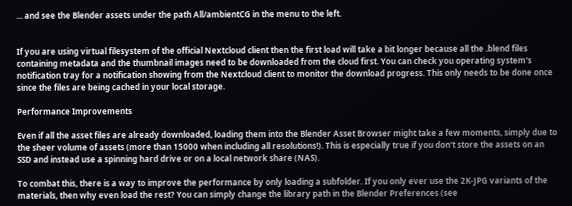... and see the Blender assets under the path All/ambientCG in the menu to the left.


If you are using virtual filesystem of the official Nextcloud client then the first load will take a bit longer because all the .blend files containing metadata and the thumbnail images need to be downloaded from the cloud first. You can check you operating system's notification tray for a notification showing from the Nextcloud client to monitor the download progress. This only needs to be done once since the files are being cached in your local storage.

Performance Improvements

Even if all the asset files are already downloaded, loading them into the Blender Asset Browser might take a few moments, simply due to the sheer volume of assets (more than 15000 when including all resolutions!). This is especially true if you don't store the assets on an SSD and instead use a spinning hard drive or on a local network share (NAS).

To combat this, there is a way to improve the performance by only loading a subfolder. If you only ever use the 2K-JPG variants of the materials, then why even load the rest? You can simply change the library path in the Blender Preferences (see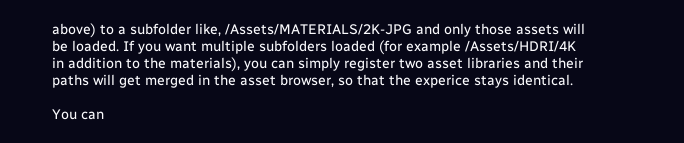above) to a subfolder like, /Assets/MATERIALS/2K-JPG and only those assets will be loaded. If you want multiple subfolders loaded (for example /Assets/HDRI/4K in addition to the materials), you can simply register two asset libraries and their paths will get merged in the asset browser, so that the experice stays identical.

You can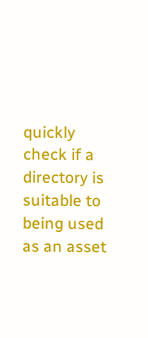quickly check if a directory is suitable to being used as an asset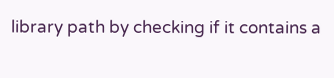library path by checking if it contains a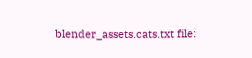blender_assets.cats.txt file: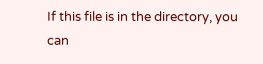If this file is in the directory, you can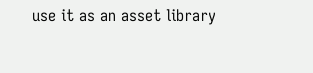use it as an asset library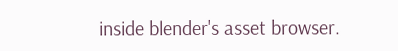inside blender's asset browser.